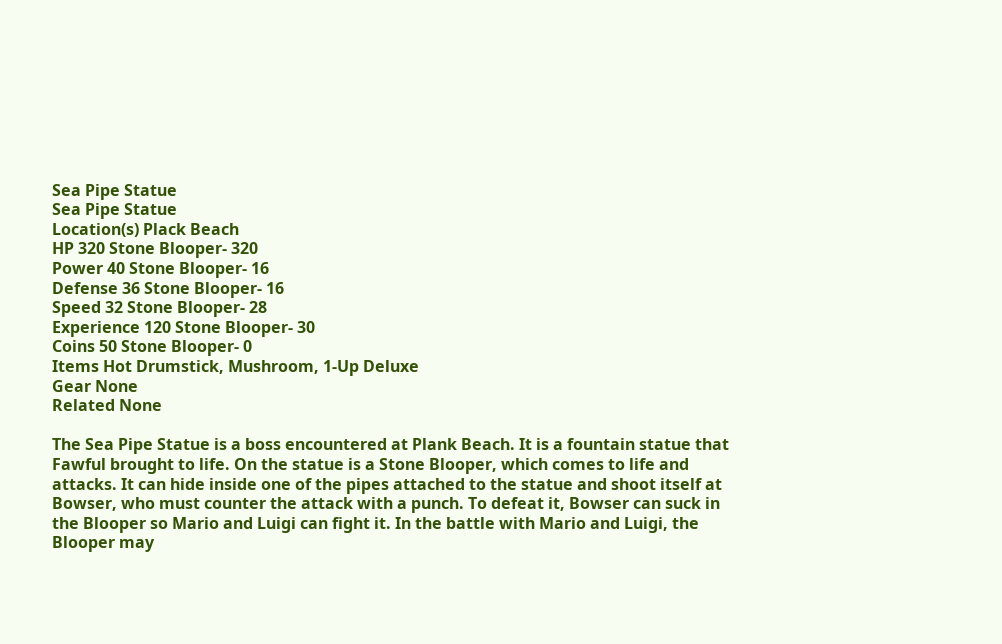Sea Pipe Statue
Sea Pipe Statue
Location(s) Plack Beach
HP 320 Stone Blooper- 320
Power 40 Stone Blooper- 16
Defense 36 Stone Blooper- 16
Speed 32 Stone Blooper- 28
Experience 120 Stone Blooper- 30
Coins 50 Stone Blooper- 0
Items Hot Drumstick, Mushroom, 1-Up Deluxe
Gear None
Related None

The Sea Pipe Statue is a boss encountered at Plank Beach. It is a fountain statue that Fawful brought to life. On the statue is a Stone Blooper, which comes to life and attacks. It can hide inside one of the pipes attached to the statue and shoot itself at Bowser, who must counter the attack with a punch. To defeat it, Bowser can suck in the Blooper so Mario and Luigi can fight it. In the battle with Mario and Luigi, the Blooper may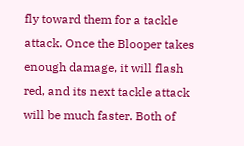fly toward them for a tackle attack. Once the Blooper takes enough damage, it will flash red, and its next tackle attack will be much faster. Both of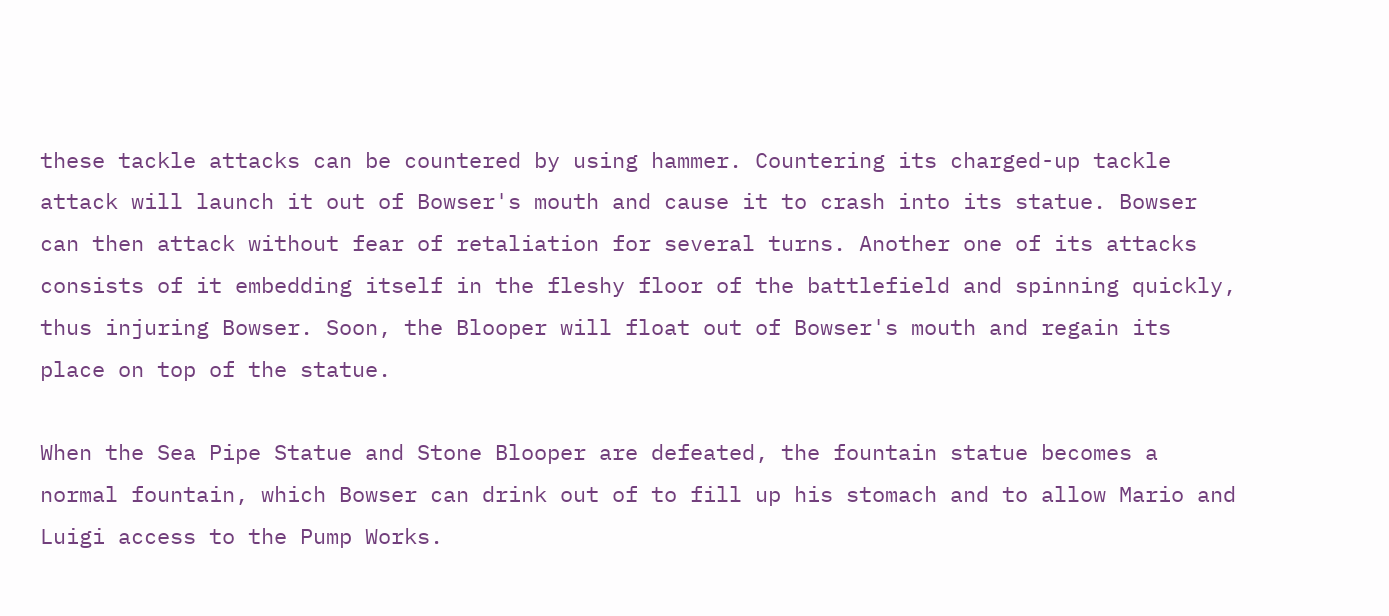these tackle attacks can be countered by using hammer. Countering its charged-up tackle attack will launch it out of Bowser's mouth and cause it to crash into its statue. Bowser can then attack without fear of retaliation for several turns. Another one of its attacks consists of it embedding itself in the fleshy floor of the battlefield and spinning quickly, thus injuring Bowser. Soon, the Blooper will float out of Bowser's mouth and regain its place on top of the statue.

When the Sea Pipe Statue and Stone Blooper are defeated, the fountain statue becomes a normal fountain, which Bowser can drink out of to fill up his stomach and to allow Mario and Luigi access to the Pump Works.